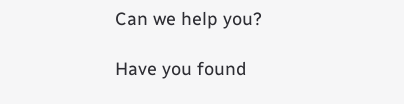Can we help you?

Have you found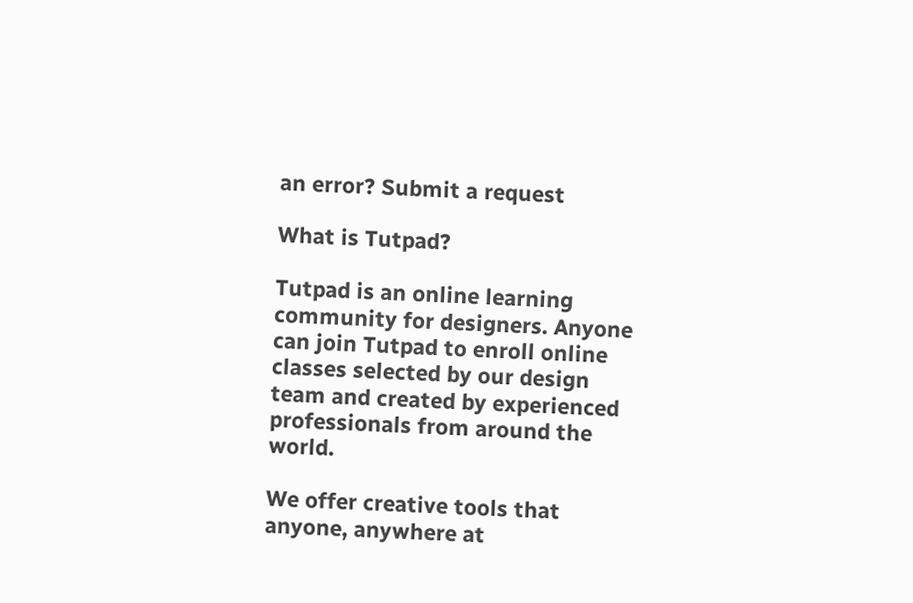an error? Submit a request

What is Tutpad?

Tutpad is an online learning community for designers. Anyone can join Tutpad to enroll online classes selected by our design team and created by experienced professionals from around the world.

We offer creative tools that anyone, anywhere at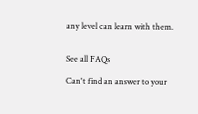any level can learn with them.


See all FAQs

Can't find an answer to your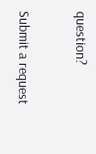question?

Submit a request